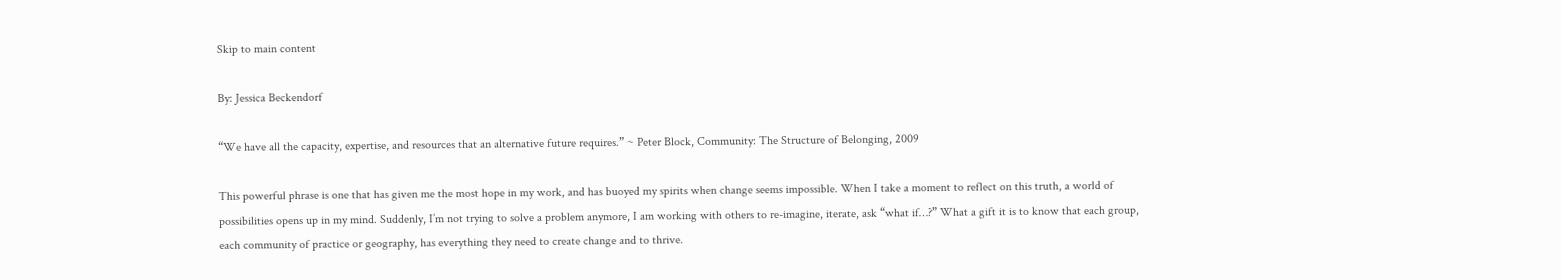Skip to main content

By: Jessica Beckendorf

“We have all the capacity, expertise, and resources that an alternative future requires.” ~ Peter Block, Community: The Structure of Belonging, 2009

This powerful phrase is one that has given me the most hope in my work, and has buoyed my spirits when change seems impossible. When I take a moment to reflect on this truth, a world of possibilities opens up in my mind. Suddenly, I’m not trying to solve a problem anymore, I am working with others to re-imagine, iterate, ask “what if…?” What a gift it is to know that each group, each community of practice or geography, has everything they need to create change and to thrive.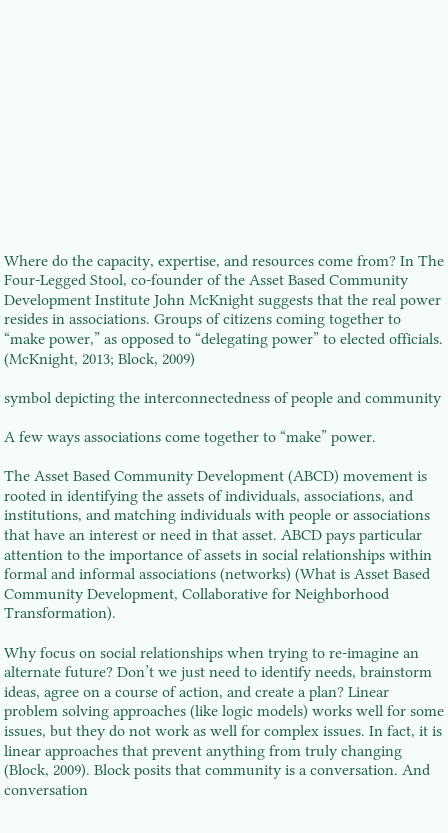Where do the capacity, expertise, and resources come from? In The Four-Legged Stool, co-founder of the Asset Based Community Development Institute John McKnight suggests that the real power resides in associations. Groups of citizens coming together to “make power,” as opposed to “delegating power” to elected officials. (McKnight, 2013; Block, 2009)

symbol depicting the interconnectedness of people and community

A few ways associations come together to “make” power.

The Asset Based Community Development (ABCD) movement is rooted in identifying the assets of individuals, associations, and institutions, and matching individuals with people or associations that have an interest or need in that asset. ABCD pays particular attention to the importance of assets in social relationships within formal and informal associations (networks) (What is Asset Based Community Development, Collaborative for Neighborhood Transformation).

Why focus on social relationships when trying to re-imagine an alternate future? Don’t we just need to identify needs, brainstorm ideas, agree on a course of action, and create a plan? Linear problem solving approaches (like logic models) works well for some issues, but they do not work as well for complex issues. In fact, it is linear approaches that prevent anything from truly changing (Block, 2009). Block posits that community is a conversation. And conversation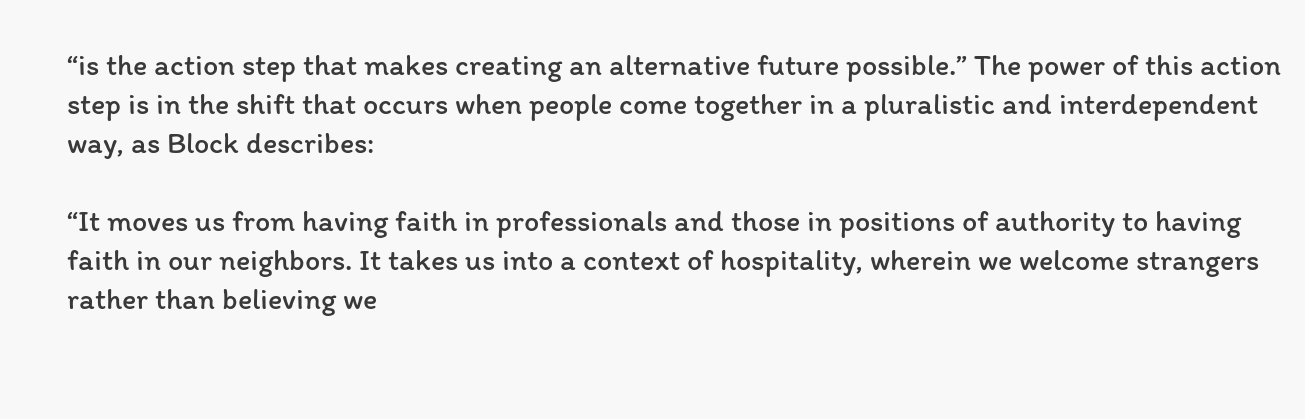“is the action step that makes creating an alternative future possible.” The power of this action step is in the shift that occurs when people come together in a pluralistic and interdependent way, as Block describes:

“It moves us from having faith in professionals and those in positions of authority to having faith in our neighbors. It takes us into a context of hospitality, wherein we welcome strangers rather than believing we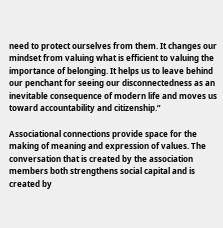need to protect ourselves from them. It changes our mindset from valuing what is efficient to valuing the importance of belonging. It helps us to leave behind our penchant for seeing our disconnectedness as an inevitable consequence of modern life and moves us toward accountability and citizenship.”

Associational connections provide space for the making of meaning and expression of values. The conversation that is created by the association members both strengthens social capital and is created by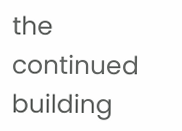the continued building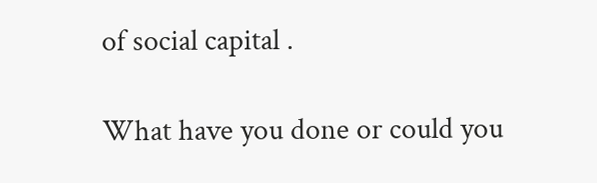of social capital .

What have you done or could you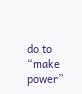do to “make power”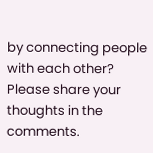by connecting people with each other? Please share your thoughts in the comments.